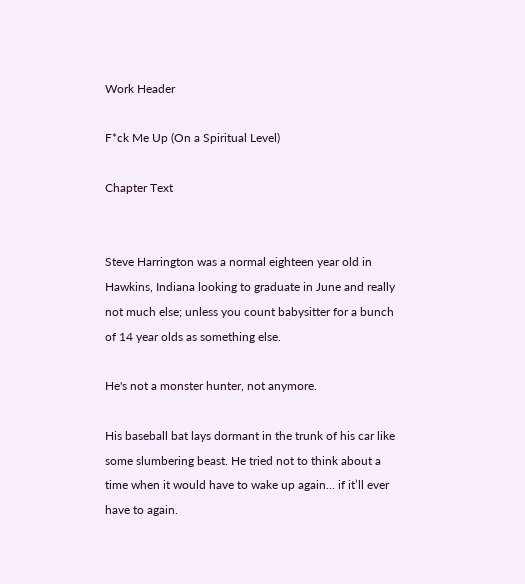Work Header

F*ck Me Up (On a Spiritual Level)

Chapter Text


Steve Harrington was a normal eighteen year old in Hawkins, Indiana looking to graduate in June and really not much else; unless you count babysitter for a bunch of 14 year olds as something else.

He's not a monster hunter, not anymore.

His baseball bat lays dormant in the trunk of his car like some slumbering beast. He tried not to think about a time when it would have to wake up again... if it’ll ever have to again.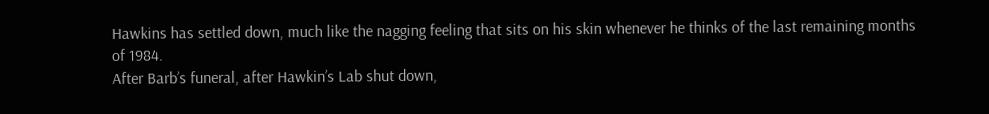Hawkins has settled down, much like the nagging feeling that sits on his skin whenever he thinks of the last remaining months of 1984.
After Barb’s funeral, after Hawkin’s Lab shut down,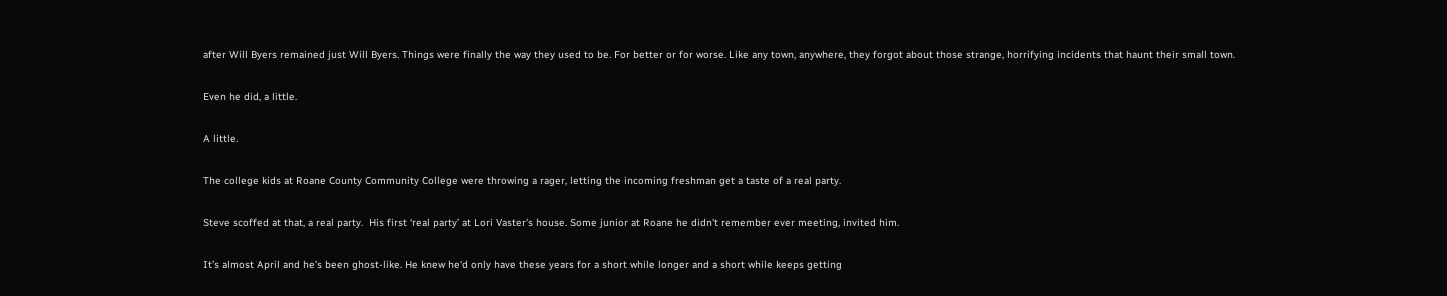after Will Byers remained just Will Byers. Things were finally the way they used to be. For better or for worse. Like any town, anywhere, they forgot about those strange, horrifying incidents that haunt their small town.

Even he did, a little.

A little.

The college kids at Roane County Community College were throwing a rager, letting the incoming freshman get a taste of a real party.

Steve scoffed at that, a real party.  His first ‘real party’ at Lori Vaster's house. Some junior at Roane he didn't remember ever meeting, invited him.

It’s almost April and he’s been ghost-like. He knew he'd only have these years for a short while longer and a short while keeps getting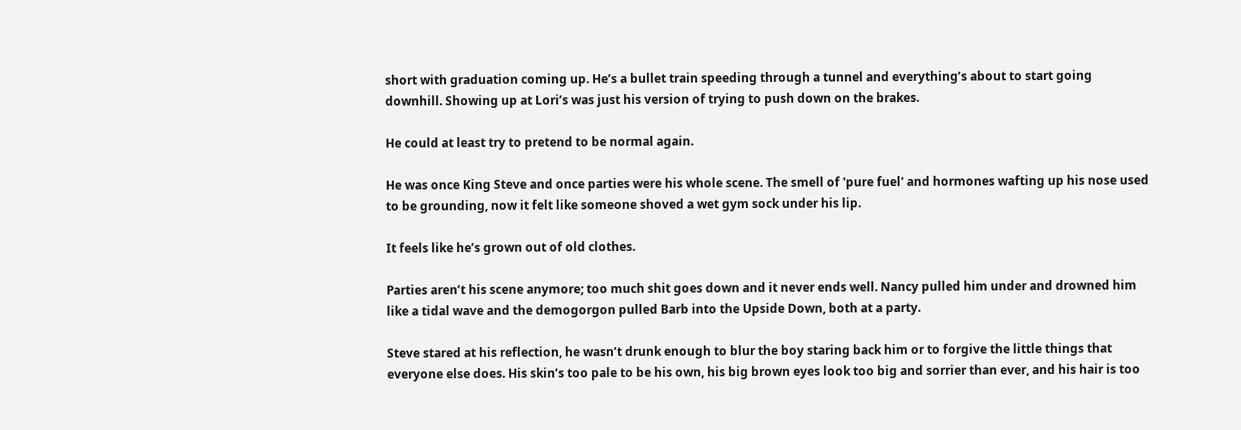short with graduation coming up. He’s a bullet train speeding through a tunnel and everything’s about to start going downhill. Showing up at Lori’s was just his version of trying to push down on the brakes.

He could at least try to pretend to be normal again.

He was once King Steve and once parties were his whole scene. The smell of 'pure fuel' and hormones wafting up his nose used to be grounding, now it felt like someone shoved a wet gym sock under his lip.

It feels like he’s grown out of old clothes.

Parties aren’t his scene anymore; too much shit goes down and it never ends well. Nancy pulled him under and drowned him like a tidal wave and the demogorgon pulled Barb into the Upside Down, both at a party.

Steve stared at his reflection, he wasn’t drunk enough to blur the boy staring back him or to forgive the little things that everyone else does. His skin’s too pale to be his own, his big brown eyes look too big and sorrier than ever, and his hair is too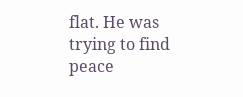flat. He was trying to find peace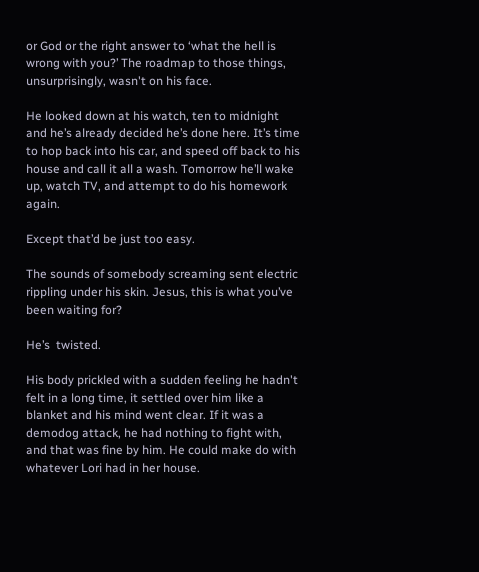or God or the right answer to ‘what the hell is wrong with you?’ The roadmap to those things, unsurprisingly, wasn't on his face.

He looked down at his watch, ten to midnight and he’s already decided he’s done here. It’s time to hop back into his car, and speed off back to his house and call it all a wash. Tomorrow he’ll wake up, watch TV, and attempt to do his homework again.

Except that’d be just too easy.

The sounds of somebody screaming sent electric rippling under his skin. Jesus, this is what you’ve been waiting for?

He’s  twisted.

His body prickled with a sudden feeling he hadn't felt in a long time, it settled over him like a blanket and his mind went clear. If it was a demodog attack, he had nothing to fight with, and that was fine by him. He could make do with whatever Lori had in her house.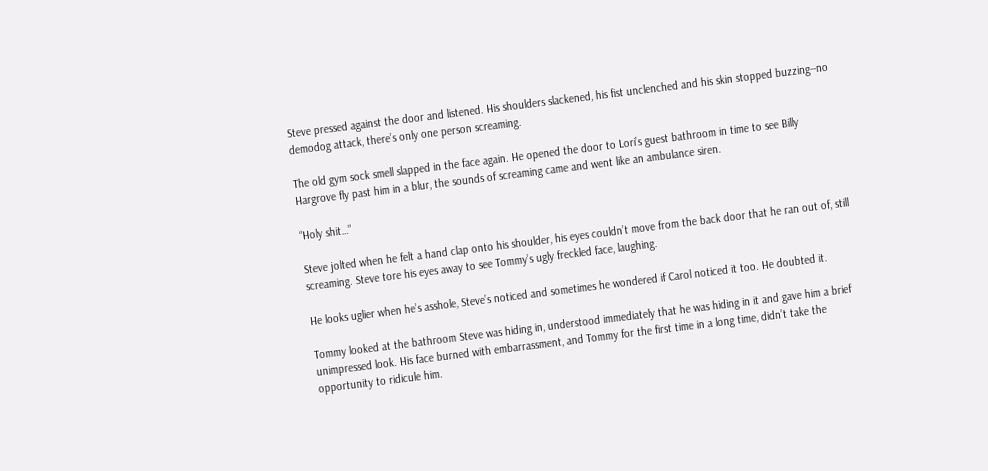Steve pressed against the door and listened. His shoulders slackened, his fist unclenched and his skin stopped buzzing--no demodog attack, there’s only one person screaming.

The old gym sock smell slapped in the face again. He opened the door to Lori’s guest bathroom in time to see Billy Hargrove fly past him in a blur, the sounds of screaming came and went like an ambulance siren.

“Holy shit…”

Steve jolted when he felt a hand clap onto his shoulder, his eyes couldn’t move from the back door that he ran out of, still screaming. Steve tore his eyes away to see Tommy’s ugly freckled face, laughing.

He looks uglier when he’s asshole, Steve’s noticed and sometimes he wondered if Carol noticed it too. He doubted it.

Tommy looked at the bathroom Steve was hiding in, understood immediately that he was hiding in it and gave him a brief unimpressed look. His face burned with embarrassment, and Tommy for the first time in a long time, didn’t take the opportunity to ridicule him.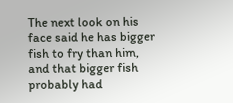The next look on his face said he has bigger fish to fry than him, and that bigger fish probably had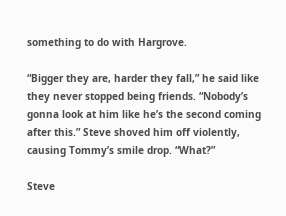something to do with Hargrove.

“Bigger they are, harder they fall,” he said like they never stopped being friends. “Nobody’s gonna look at him like he’s the second coming after this.” Steve shoved him off violently, causing Tommy’s smile drop. “What?”

Steve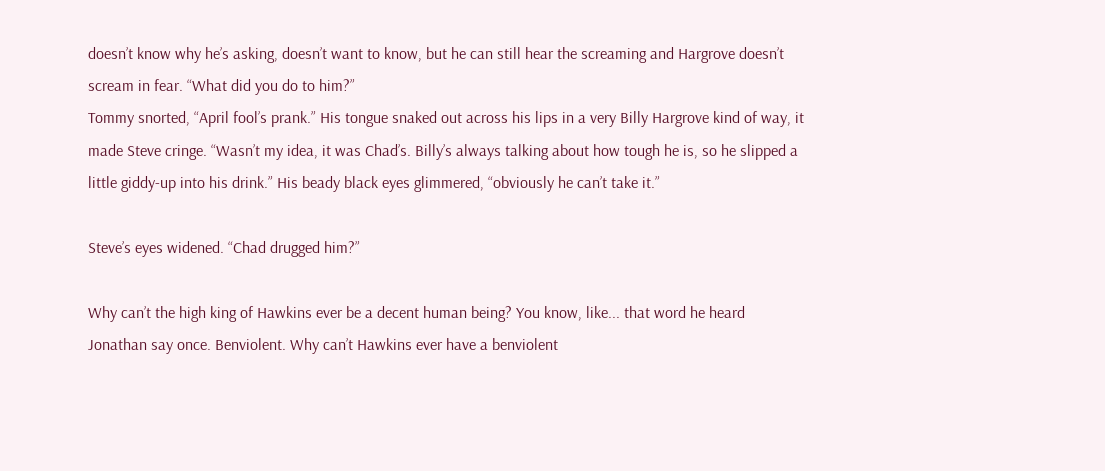doesn’t know why he’s asking, doesn’t want to know, but he can still hear the screaming and Hargrove doesn’t scream in fear. “What did you do to him?”
Tommy snorted, “April fool’s prank.” His tongue snaked out across his lips in a very Billy Hargrove kind of way, it made Steve cringe. “Wasn’t my idea, it was Chad’s. Billy’s always talking about how tough he is, so he slipped a little giddy-up into his drink.” His beady black eyes glimmered, “obviously he can’t take it.”

Steve’s eyes widened. “Chad drugged him?”

Why can’t the high king of Hawkins ever be a decent human being? You know, like... that word he heard Jonathan say once. Benviolent. Why can’t Hawkins ever have a benviolent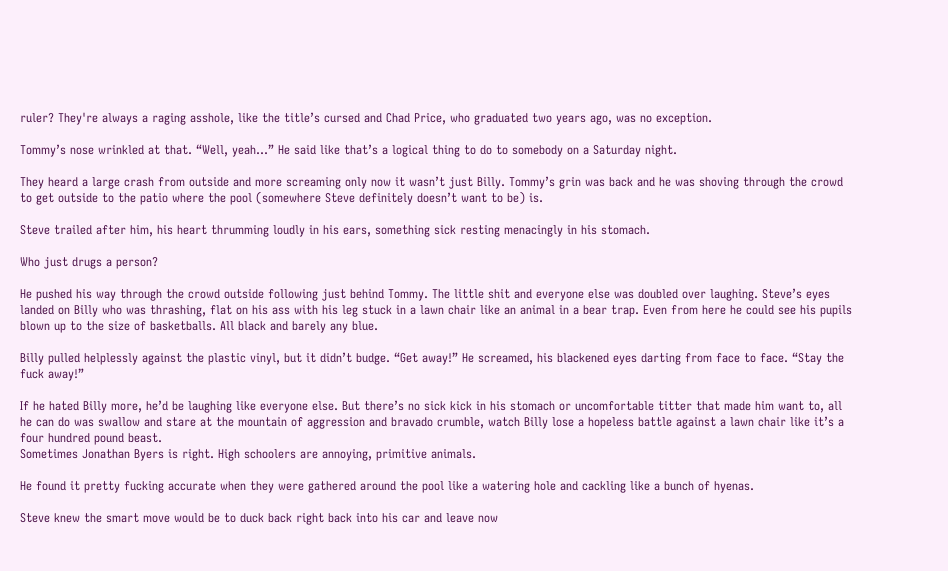ruler? They're always a raging asshole, like the title’s cursed and Chad Price, who graduated two years ago, was no exception.

Tommy’s nose wrinkled at that. “Well, yeah...” He said like that’s a logical thing to do to somebody on a Saturday night.

They heard a large crash from outside and more screaming only now it wasn’t just Billy. Tommy’s grin was back and he was shoving through the crowd to get outside to the patio where the pool (somewhere Steve definitely doesn’t want to be) is.

Steve trailed after him, his heart thrumming loudly in his ears, something sick resting menacingly in his stomach.

Who just drugs a person?

He pushed his way through the crowd outside following just behind Tommy. The little shit and everyone else was doubled over laughing. Steve’s eyes landed on Billy who was thrashing, flat on his ass with his leg stuck in a lawn chair like an animal in a bear trap. Even from here he could see his pupils blown up to the size of basketballs. All black and barely any blue.

Billy pulled helplessly against the plastic vinyl, but it didn’t budge. “Get away!” He screamed, his blackened eyes darting from face to face. “Stay the fuck away!”

If he hated Billy more, he’d be laughing like everyone else. But there’s no sick kick in his stomach or uncomfortable titter that made him want to, all he can do was swallow and stare at the mountain of aggression and bravado crumble, watch Billy lose a hopeless battle against a lawn chair like it’s a four hundred pound beast.
Sometimes Jonathan Byers is right. High schoolers are annoying, primitive animals.

He found it pretty fucking accurate when they were gathered around the pool like a watering hole and cackling like a bunch of hyenas.

Steve knew the smart move would be to duck back right back into his car and leave now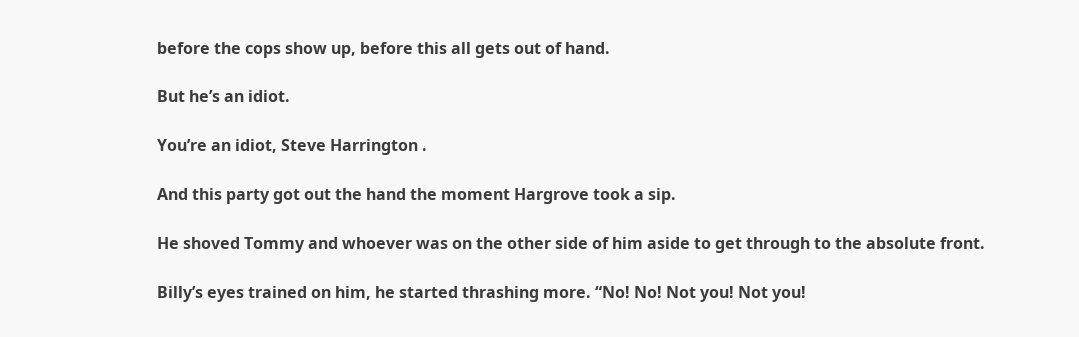before the cops show up, before this all gets out of hand.

But he’s an idiot.

You’re an idiot, Steve Harrington .

And this party got out the hand the moment Hargrove took a sip.

He shoved Tommy and whoever was on the other side of him aside to get through to the absolute front.

Billy’s eyes trained on him, he started thrashing more. “No! No! Not you! Not you!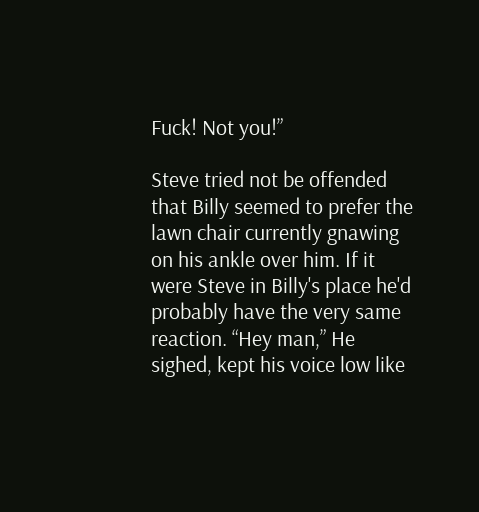Fuck! Not you!”

Steve tried not be offended that Billy seemed to prefer the lawn chair currently gnawing on his ankle over him. If it were Steve in Billy's place he'd probably have the very same reaction. “Hey man,” He sighed, kept his voice low like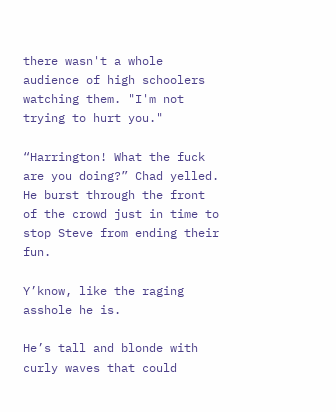there wasn't a whole audience of high schoolers watching them. "I'm not trying to hurt you."

“Harrington! What the fuck are you doing?” Chad yelled. He burst through the front of the crowd just in time to stop Steve from ending their fun.

Y’know, like the raging asshole he is.

He’s tall and blonde with curly waves that could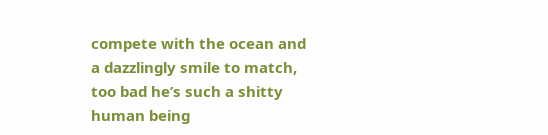compete with the ocean and a dazzlingly smile to match, too bad he’s such a shitty human being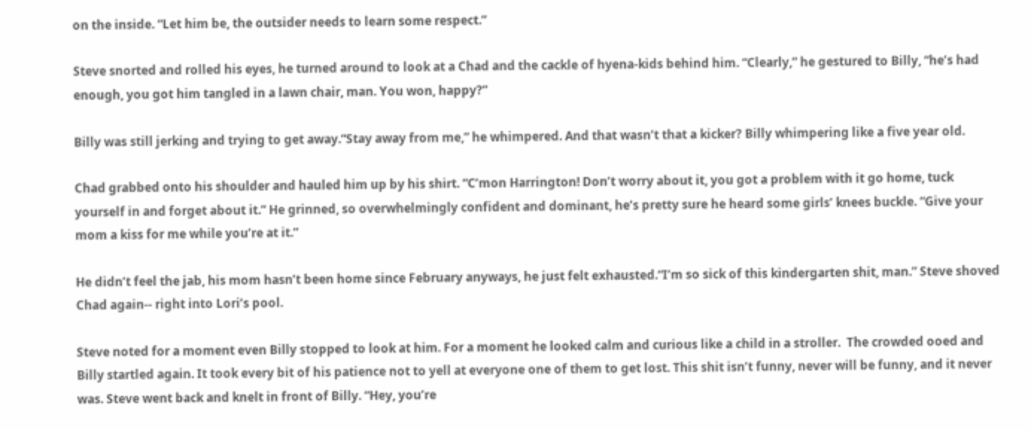on the inside. “Let him be, the outsider needs to learn some respect.”

Steve snorted and rolled his eyes, he turned around to look at a Chad and the cackle of hyena-kids behind him. “Clearly,” he gestured to Billy, “he’s had enough, you got him tangled in a lawn chair, man. You won, happy?”

Billy was still jerking and trying to get away.“Stay away from me,” he whimpered. And that wasn’t that a kicker? Billy whimpering like a five year old.

Chad grabbed onto his shoulder and hauled him up by his shirt. “C’mon Harrington! Don’t worry about it, you got a problem with it go home, tuck yourself in and forget about it.” He grinned, so overwhelmingly confident and dominant, he’s pretty sure he heard some girls’ knees buckle. “Give your mom a kiss for me while you’re at it.”

He didn’t feel the jab, his mom hasn’t been home since February anyways, he just felt exhausted.“I’m so sick of this kindergarten shit, man.” Steve shoved Chad again-- right into Lori’s pool.

Steve noted for a moment even Billy stopped to look at him. For a moment he looked calm and curious like a child in a stroller.  The crowded ooed and Billy startled again. It took every bit of his patience not to yell at everyone one of them to get lost. This shit isn’t funny, never will be funny, and it never was. Steve went back and knelt in front of Billy. “Hey, you’re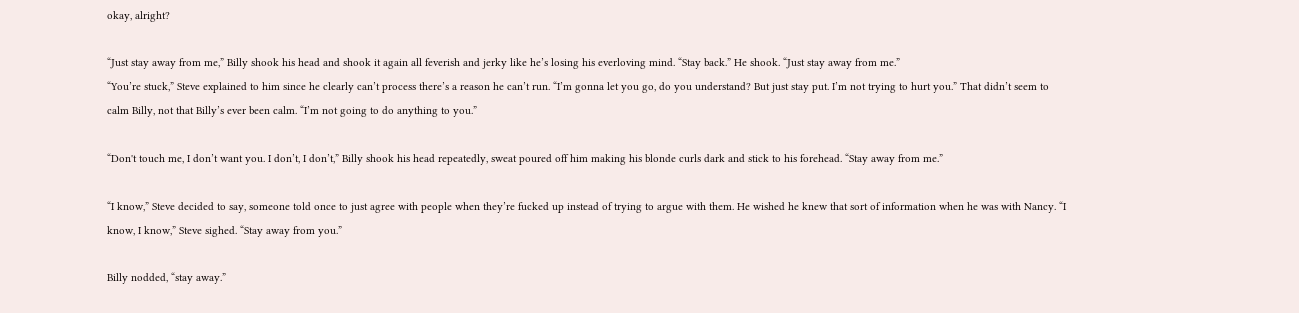okay, alright?

“Just stay away from me,” Billy shook his head and shook it again all feverish and jerky like he’s losing his everloving mind. “Stay back.” He shook. “Just stay away from me.”
“You’re stuck,” Steve explained to him since he clearly can’t process there’s a reason he can’t run. “I’m gonna let you go, do you understand? But just stay put. I’m not trying to hurt you.” That didn’t seem to calm Billy, not that Billy’s ever been calm. “I’m not going to do anything to you.”

“Don't touch me, I don’t want you. I don’t, I don’t,” Billy shook his head repeatedly, sweat poured off him making his blonde curls dark and stick to his forehead. “Stay away from me.”

“I know,” Steve decided to say, someone told once to just agree with people when they’re fucked up instead of trying to argue with them. He wished he knew that sort of information when he was with Nancy. “I know, I know,” Steve sighed. “Stay away from you.”

Billy nodded, “stay away.”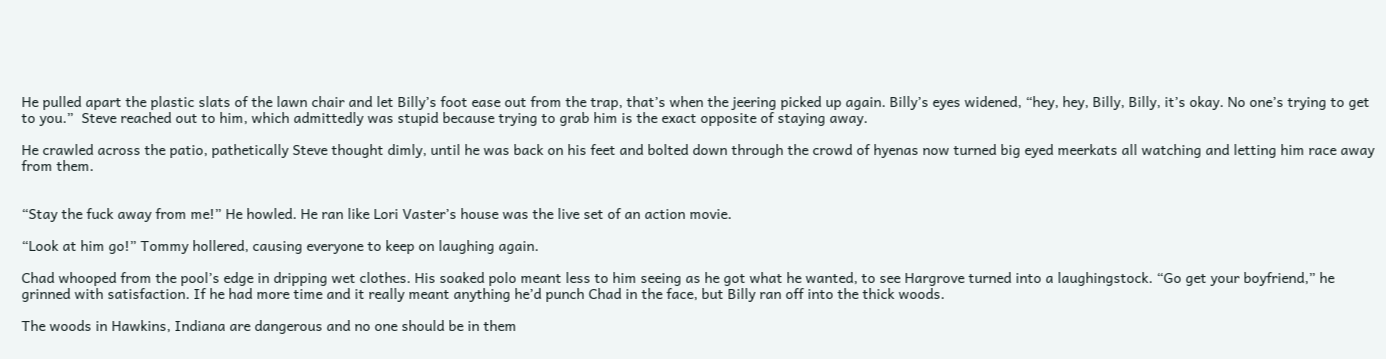He pulled apart the plastic slats of the lawn chair and let Billy’s foot ease out from the trap, that’s when the jeering picked up again. Billy’s eyes widened, “hey, hey, Billy, Billy, it’s okay. No one’s trying to get to you.”  Steve reached out to him, which admittedly was stupid because trying to grab him is the exact opposite of staying away.

He crawled across the patio, pathetically Steve thought dimly, until he was back on his feet and bolted down through the crowd of hyenas now turned big eyed meerkats all watching and letting him race away from them.


“Stay the fuck away from me!” He howled. He ran like Lori Vaster’s house was the live set of an action movie.

“Look at him go!” Tommy hollered, causing everyone to keep on laughing again.

Chad whooped from the pool’s edge in dripping wet clothes. His soaked polo meant less to him seeing as he got what he wanted, to see Hargrove turned into a laughingstock. “Go get your boyfriend,” he grinned with satisfaction. If he had more time and it really meant anything he’d punch Chad in the face, but Billy ran off into the thick woods.

The woods in Hawkins, Indiana are dangerous and no one should be in them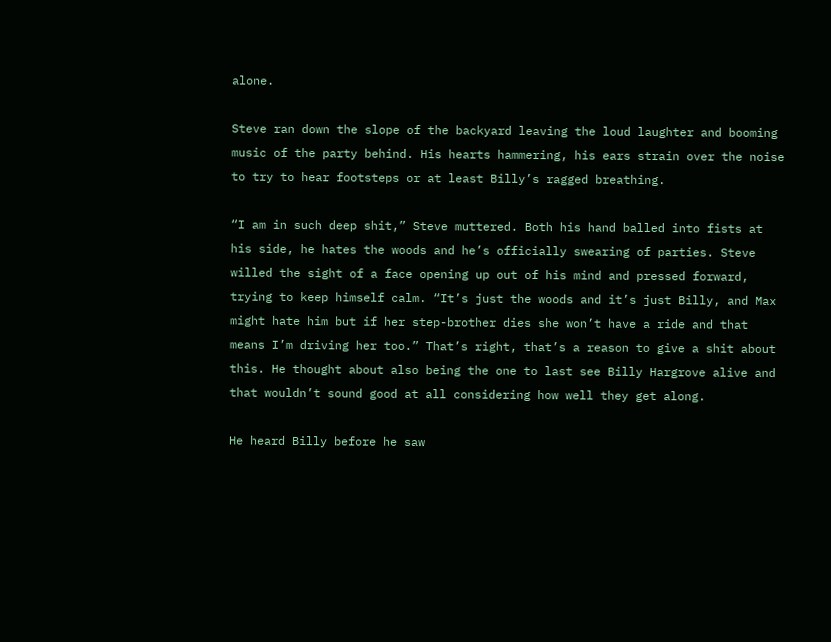alone.

Steve ran down the slope of the backyard leaving the loud laughter and booming music of the party behind. His hearts hammering, his ears strain over the noise to try to hear footsteps or at least Billy’s ragged breathing.

“I am in such deep shit,” Steve muttered. Both his hand balled into fists at his side, he hates the woods and he’s officially swearing of parties. Steve willed the sight of a face opening up out of his mind and pressed forward, trying to keep himself calm. “It’s just the woods and it’s just Billy, and Max might hate him but if her step-brother dies she won’t have a ride and that means I’m driving her too.” That’s right, that’s a reason to give a shit about this. He thought about also being the one to last see Billy Hargrove alive and that wouldn’t sound good at all considering how well they get along.

He heard Billy before he saw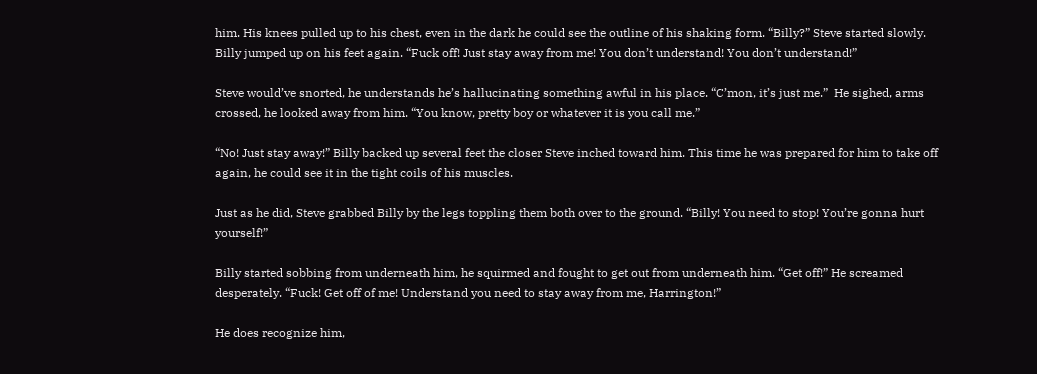him. His knees pulled up to his chest, even in the dark he could see the outline of his shaking form. “Billy?” Steve started slowly.
Billy jumped up on his feet again. “Fuck off! Just stay away from me! You don’t understand! You don’t understand!”

Steve would’ve snorted, he understands he’s hallucinating something awful in his place. “C’mon, it’s just me.”  He sighed, arms crossed, he looked away from him. “You know, pretty boy or whatever it is you call me.”

“No! Just stay away!” Billy backed up several feet the closer Steve inched toward him. This time he was prepared for him to take off again, he could see it in the tight coils of his muscles.

Just as he did, Steve grabbed Billy by the legs toppling them both over to the ground. “Billy! You need to stop! You’re gonna hurt yourself!”

Billy started sobbing from underneath him, he squirmed and fought to get out from underneath him. “Get off!” He screamed desperately. “Fuck! Get off of me! Understand you need to stay away from me, Harrington!”

He does recognize him,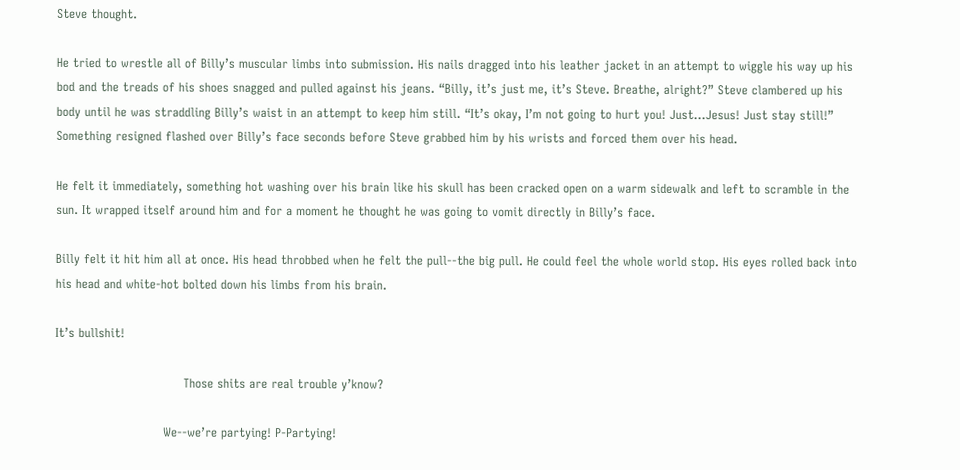Steve thought.

He tried to wrestle all of Billy’s muscular limbs into submission. His nails dragged into his leather jacket in an attempt to wiggle his way up his bod and the treads of his shoes snagged and pulled against his jeans. “Billy, it’s just me, it’s Steve. Breathe, alright?” Steve clambered up his body until he was straddling Billy’s waist in an attempt to keep him still. “It’s okay, I’m not going to hurt you! Just...Jesus! Just stay still!” Something resigned flashed over Billy’s face seconds before Steve grabbed him by his wrists and forced them over his head.

He felt it immediately, something hot washing over his brain like his skull has been cracked open on a warm sidewalk and left to scramble in the sun. It wrapped itself around him and for a moment he thought he was going to vomit directly in Billy’s face.

Billy felt it hit him all at once. His head throbbed when he felt the pull--the big pull. He could feel the whole world stop. His eyes rolled back into his head and white-hot bolted down his limbs from his brain.

It’s bullshit!

                                Those shits are real trouble y’know?

                           We--we’re partying! P-Partying!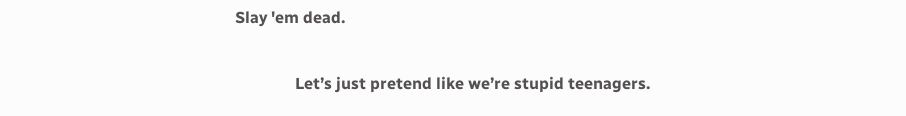Slay 'em dead.

               Let’s just pretend like we’re stupid teenagers.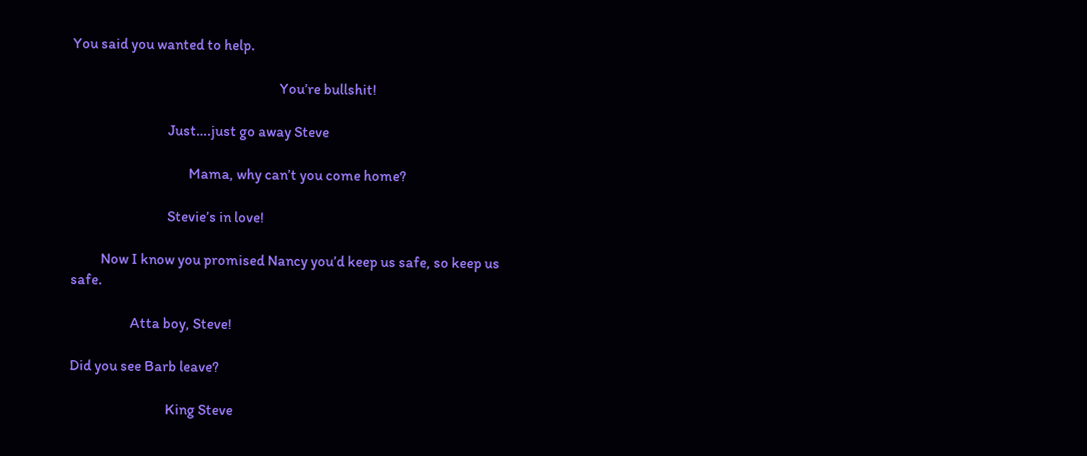You said you wanted to help.

                                                                     You’re bullshit!

                                Just….just go away Steve

                                       Mama, why can’t you come home?

                                Stevie’s in love!

          Now I know you promised Nancy you’d keep us safe, so keep us safe.

                    Atta boy, Steve!

Did you see Barb leave?

                                King Steve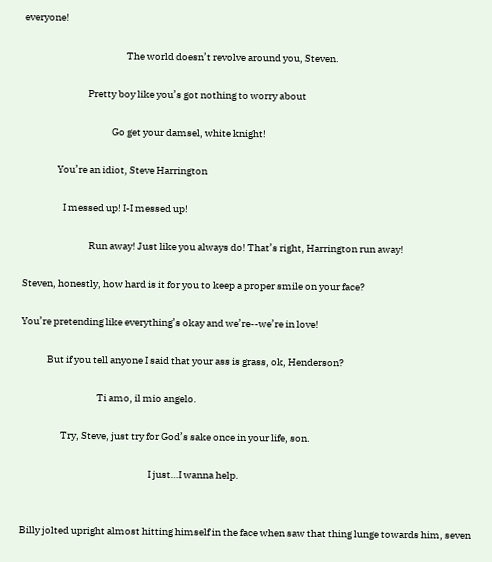everyone!

                                                   The world doesn’t revolve around you, Steven.

                                Pretty boy like you’s got nothing to worry about

                                            Go get your damsel, white knight!

                 You’re an idiot, Steve Harrington

                    I messed up! I-I messed up!

                                 Run away! Just like you always do! That’s right, Harrington run away!

Steven, honestly, how hard is it for you to keep a proper smile on your face?

You’re pretending like everything’s okay and we’re--we’re in love!

             But if you tell anyone I said that your ass is grass, ok, Henderson?

                                      Ti amo, il mio angelo.

                    Try, Steve, just try for God’s sake once in your life, son.

                                                                I just…I wanna help.


Billy jolted upright almost hitting himself in the face when saw that thing lunge towards him, seven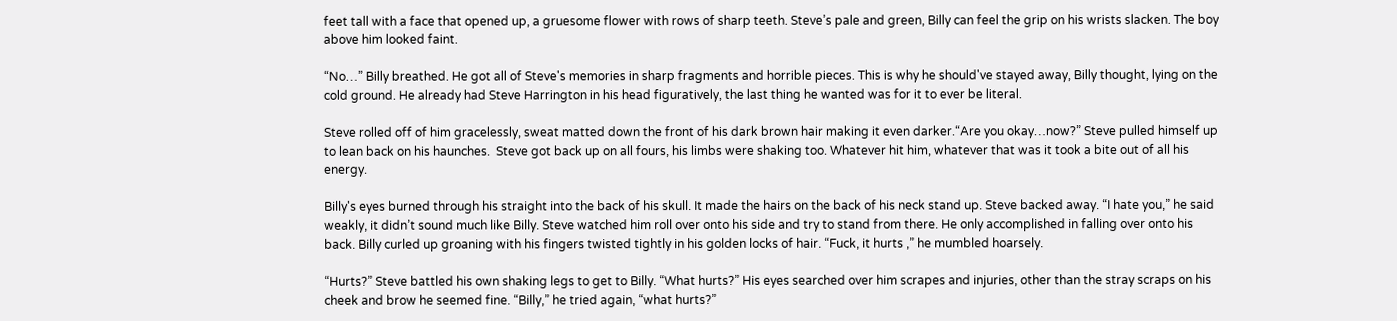feet tall with a face that opened up, a gruesome flower with rows of sharp teeth. Steve’s pale and green, Billy can feel the grip on his wrists slacken. The boy above him looked faint.

“No…” Billy breathed. He got all of Steve's memories in sharp fragments and horrible pieces. This is why he should've stayed away, Billy thought, lying on the cold ground. He already had Steve Harrington in his head figuratively, the last thing he wanted was for it to ever be literal.

Steve rolled off of him gracelessly, sweat matted down the front of his dark brown hair making it even darker.“Are you okay…now?” Steve pulled himself up to lean back on his haunches.  Steve got back up on all fours, his limbs were shaking too. Whatever hit him, whatever that was it took a bite out of all his energy.

Billy's eyes burned through his straight into the back of his skull. It made the hairs on the back of his neck stand up. Steve backed away. “I hate you,” he said weakly, it didn’t sound much like Billy. Steve watched him roll over onto his side and try to stand from there. He only accomplished in falling over onto his back. Billy curled up groaning with his fingers twisted tightly in his golden locks of hair. “Fuck, it hurts ,” he mumbled hoarsely.

“Hurts?” Steve battled his own shaking legs to get to Billy. “What hurts?” His eyes searched over him scrapes and injuries, other than the stray scraps on his cheek and brow he seemed fine. “Billy,” he tried again, “what hurts?”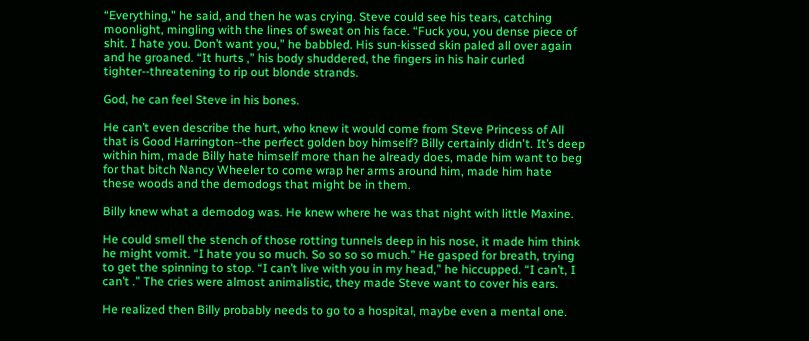“Everything,” he said, and then he was crying. Steve could see his tears, catching moonlight, mingling with the lines of sweat on his face. “Fuck you, you dense piece of shit. I hate you. Don’t want you,” he babbled. His sun-kissed skin paled all over again and he groaned. “It hurts ,” his body shuddered, the fingers in his hair curled tighter--threatening to rip out blonde strands.

God, he can feel Steve in his bones.

He can’t even describe the hurt, who knew it would come from Steve Princess of All that is Good Harrington--the perfect golden boy himself? Billy certainly didn't. It’s deep within him, made Billy hate himself more than he already does, made him want to beg for that bitch Nancy Wheeler to come wrap her arms around him, made him hate these woods and the demodogs that might be in them.

Billy knew what a demodog was. He knew where he was that night with little Maxine.

He could smell the stench of those rotting tunnels deep in his nose, it made him think he might vomit. “I hate you so much. So so so so much.” He gasped for breath, trying to get the spinning to stop. “I can’t live with you in my head,” he hiccupped. “I can’t, I can’t .” The cries were almost animalistic, they made Steve want to cover his ears.

He realized then Billy probably needs to go to a hospital, maybe even a mental one.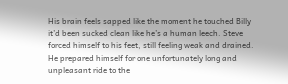His brain feels sapped like the moment he touched Billy it’d been sucked clean like he’s a human leech. Steve forced himself to his feet, still feeling weak and drained. He prepared himself for one unfortunately long and unpleasant ride to the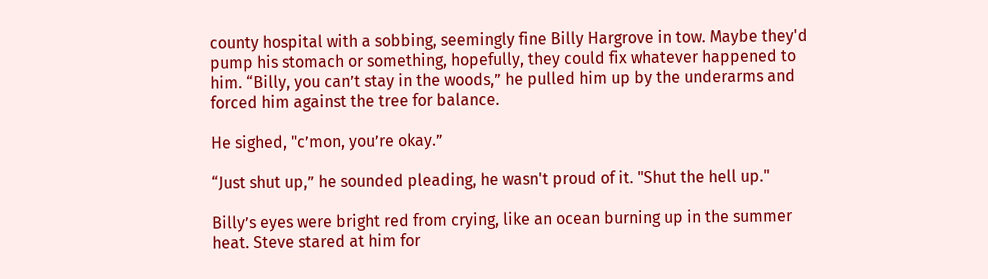county hospital with a sobbing, seemingly fine Billy Hargrove in tow. Maybe they'd pump his stomach or something, hopefully, they could fix whatever happened to him. “Billy, you can’t stay in the woods,” he pulled him up by the underarms and forced him against the tree for balance.

He sighed, "c’mon, you’re okay.”

“Just shut up,” he sounded pleading, he wasn't proud of it. "Shut the hell up."

Billy’s eyes were bright red from crying, like an ocean burning up in the summer heat. Steve stared at him for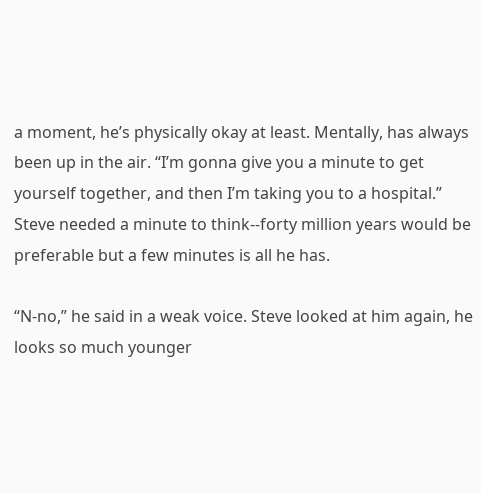a moment, he’s physically okay at least. Mentally, has always been up in the air. “I’m gonna give you a minute to get yourself together, and then I’m taking you to a hospital.” Steve needed a minute to think--forty million years would be preferable but a few minutes is all he has.

“N-no,” he said in a weak voice. Steve looked at him again, he looks so much younger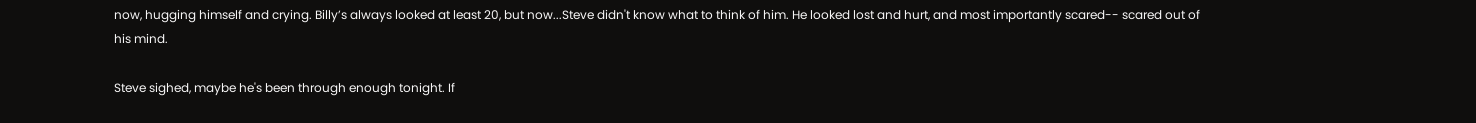now, hugging himself and crying. Billy’s always looked at least 20, but now...Steve didn't know what to think of him. He looked lost and hurt, and most importantly scared-- scared out of his mind.

Steve sighed, maybe he's been through enough tonight. If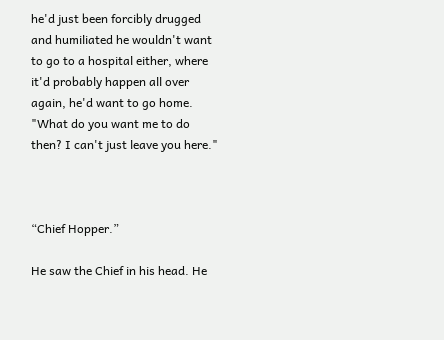he'd just been forcibly drugged and humiliated he wouldn't want to go to a hospital either, where it'd probably happen all over again, he'd want to go home. "What do you want me to do then? I can't just leave you here."



“Chief Hopper.”

He saw the Chief in his head. He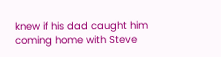knew if his dad caught him coming home with Steve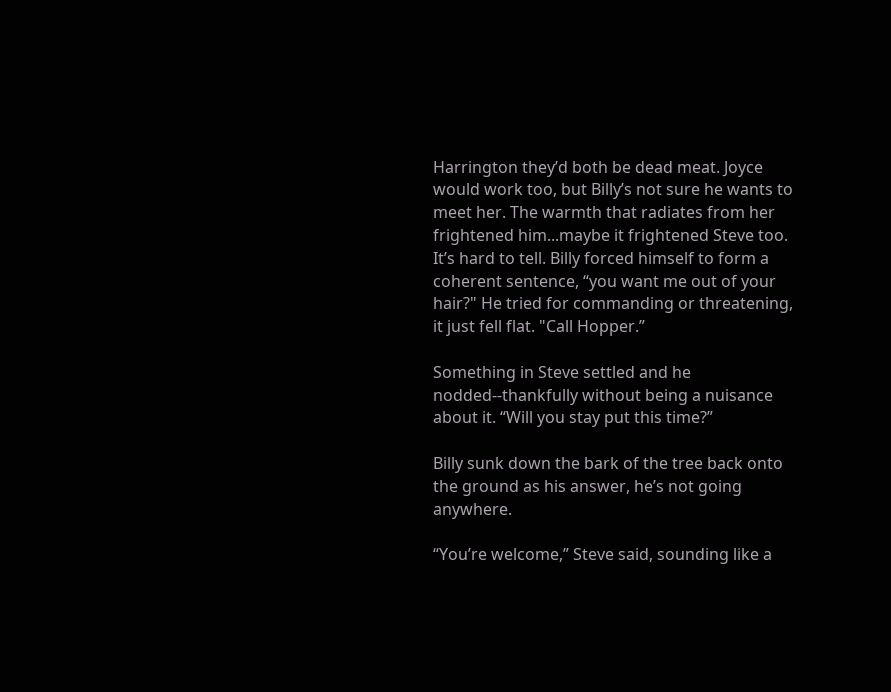Harrington they’d both be dead meat. Joyce would work too, but Billy’s not sure he wants to meet her. The warmth that radiates from her frightened him...maybe it frightened Steve too. It’s hard to tell. Billy forced himself to form a coherent sentence, “you want me out of your hair?" He tried for commanding or threatening, it just fell flat. "Call Hopper.”

Something in Steve settled and he nodded--thankfully without being a nuisance about it. “Will you stay put this time?”

Billy sunk down the bark of the tree back onto the ground as his answer, he’s not going anywhere.

“You’re welcome,” Steve said, sounding like a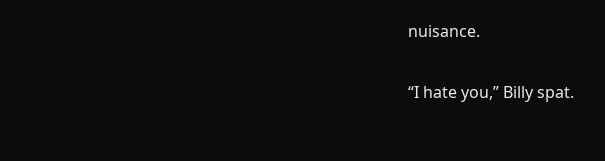nuisance.

“I hate you,” Billy spat.